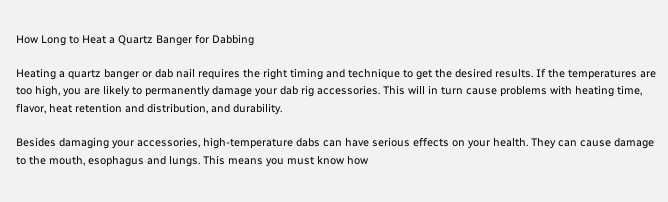How Long to Heat a Quartz Banger for Dabbing

Heating a quartz banger or dab nail requires the right timing and technique to get the desired results. If the temperatures are too high, you are likely to permanently damage your dab rig accessories. This will in turn cause problems with heating time, flavor, heat retention and distribution, and durability.

Besides damaging your accessories, high-temperature dabs can have serious effects on your health. They can cause damage to the mouth, esophagus and lungs. This means you must know how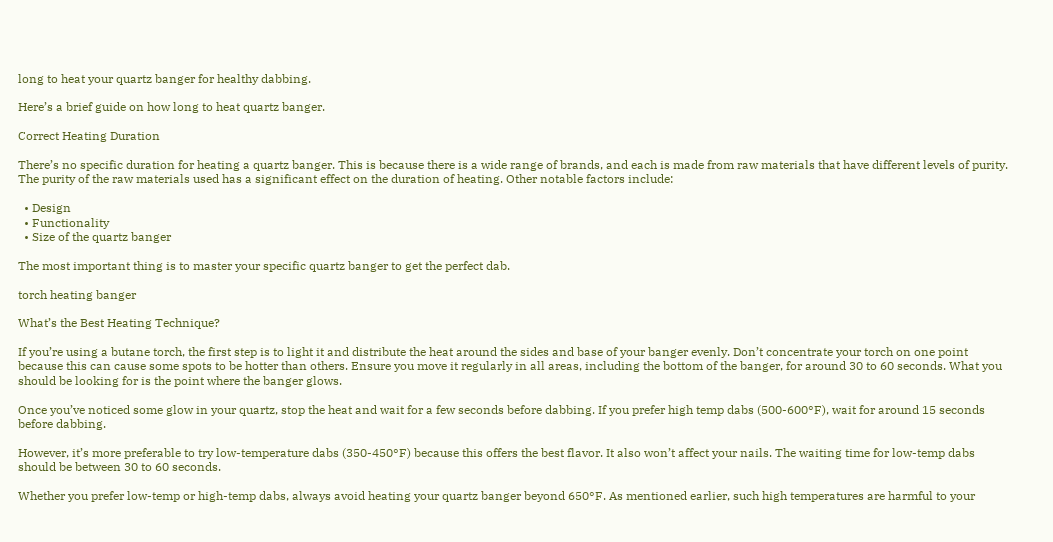long to heat your quartz banger for healthy dabbing.

Here’s a brief guide on how long to heat quartz banger.

Correct Heating Duration

There’s no specific duration for heating a quartz banger. This is because there is a wide range of brands, and each is made from raw materials that have different levels of purity. The purity of the raw materials used has a significant effect on the duration of heating. Other notable factors include:

  • Design
  • Functionality
  • Size of the quartz banger

The most important thing is to master your specific quartz banger to get the perfect dab.

torch heating banger

What’s the Best Heating Technique?

If you’re using a butane torch, the first step is to light it and distribute the heat around the sides and base of your banger evenly. Don’t concentrate your torch on one point because this can cause some spots to be hotter than others. Ensure you move it regularly in all areas, including the bottom of the banger, for around 30 to 60 seconds. What you should be looking for is the point where the banger glows.

Once you’ve noticed some glow in your quartz, stop the heat and wait for a few seconds before dabbing. If you prefer high temp dabs (500-600°F), wait for around 15 seconds before dabbing.

However, it’s more preferable to try low-temperature dabs (350-450°F) because this offers the best flavor. It also won’t affect your nails. The waiting time for low-temp dabs should be between 30 to 60 seconds.

Whether you prefer low-temp or high-temp dabs, always avoid heating your quartz banger beyond 650°F. As mentioned earlier, such high temperatures are harmful to your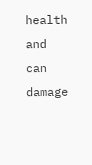health and can damage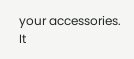your accessories. It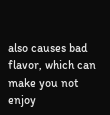also causes bad flavor, which can make you not enjoy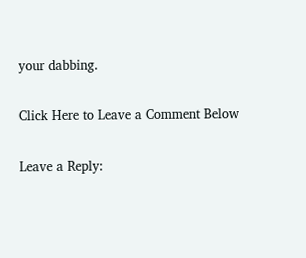your dabbing.

Click Here to Leave a Comment Below

Leave a Reply: